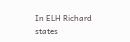In ELH Richard states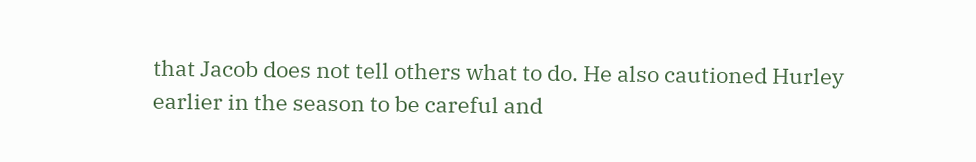that Jacob does not tell others what to do. He also cautioned Hurley earlier in the season to be careful and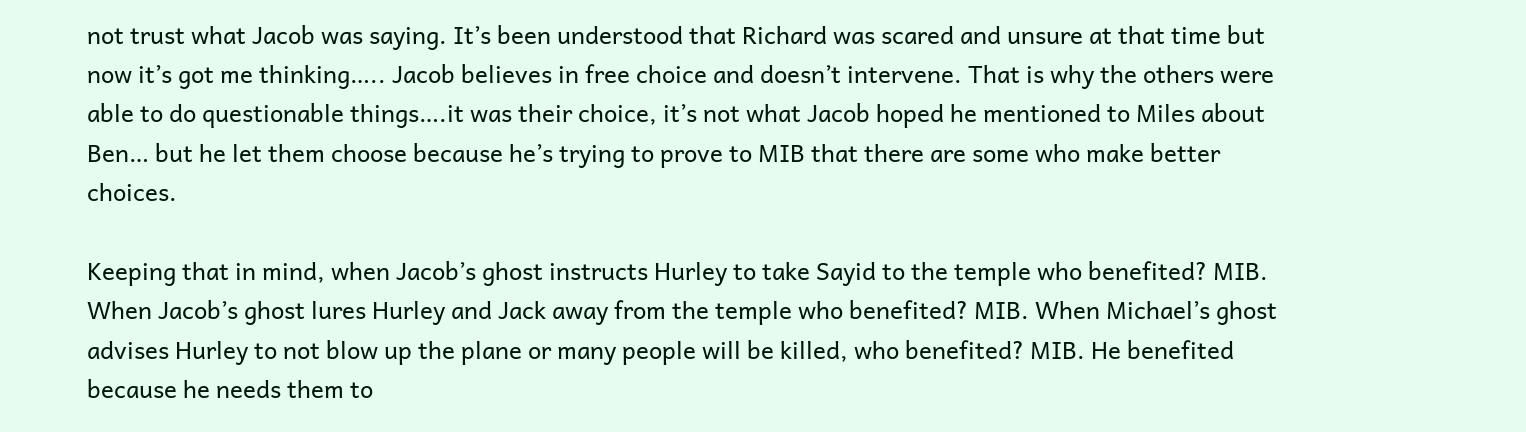not trust what Jacob was saying. It’s been understood that Richard was scared and unsure at that time but now it’s got me thinking….. Jacob believes in free choice and doesn’t intervene. That is why the others were able to do questionable things….it was their choice, it’s not what Jacob hoped he mentioned to Miles about Ben… but he let them choose because he’s trying to prove to MIB that there are some who make better choices.

Keeping that in mind, when Jacob’s ghost instructs Hurley to take Sayid to the temple who benefited? MIB. When Jacob’s ghost lures Hurley and Jack away from the temple who benefited? MIB. When Michael’s ghost advises Hurley to not blow up the plane or many people will be killed, who benefited? MIB. He benefited because he needs them to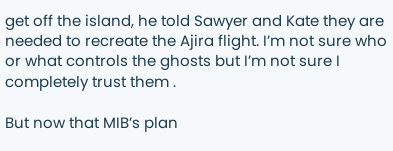get off the island, he told Sawyer and Kate they are needed to recreate the Ajira flight. I’m not sure who or what controls the ghosts but I’m not sure I completely trust them .

But now that MIB’s plan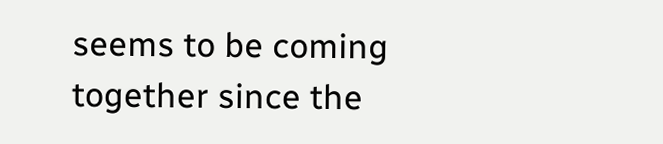seems to be coming together since the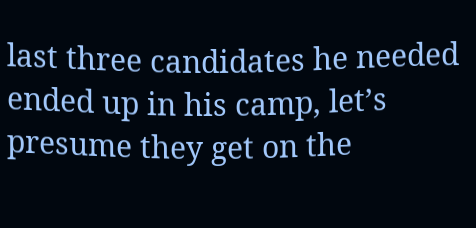last three candidates he needed ended up in his camp, let’s presume they get on the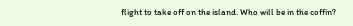flight to take off on the island. Who will be in the coffin?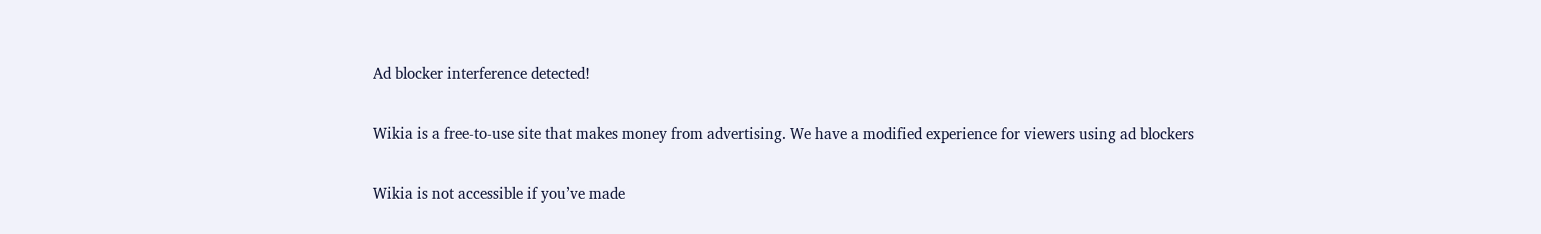Ad blocker interference detected!

Wikia is a free-to-use site that makes money from advertising. We have a modified experience for viewers using ad blockers

Wikia is not accessible if you’ve made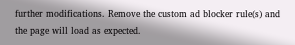further modifications. Remove the custom ad blocker rule(s) and the page will load as expected.